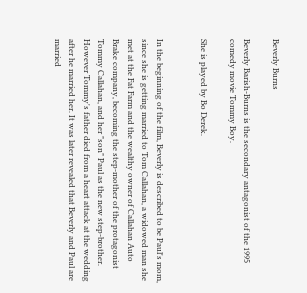Beverly Burns

Beverly Barish-Burns is the secondary antagonist of the 1995 comedy movie Tommy Boy.

She is played by Bo Derek.


In the beginning of the film, Beverly is described to be Paul's mom, since she is getting married to Tom Callahan, a widowed man she met at the Fat Farm and the wealthy owner of Callahan Auto Brake company, becoming the step-mother of the protagonist Tommy Callahan, and her "son" Paul as the new step-brother. However Tommy's father died from a heart attack at the wedding after he married her. It was later revealed that Beverly and Paul are married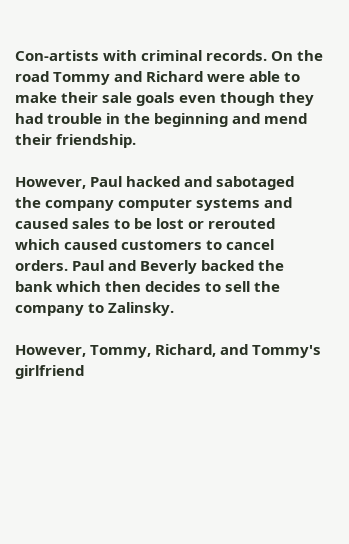Con-artists with criminal records. On the road Tommy and Richard were able to make their sale goals even though they had trouble in the beginning and mend their friendship.

However, Paul hacked and sabotaged the company computer systems and caused sales to be lost or rerouted which caused customers to cancel orders. Paul and Beverly backed the bank which then decides to sell the company to Zalinsky.

However, Tommy, Richard, and Tommy's girlfriend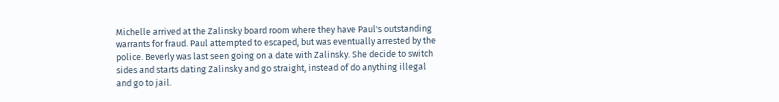Michelle arrived at the Zalinsky board room where they have Paul's outstanding warrants for fraud. Paul attempted to escaped, but was eventually arrested by the police. Beverly was last seen going on a date with Zalinsky. She decide to switch sides and starts dating Zalinsky and go straight, instead of do anything illegal and go to jail.